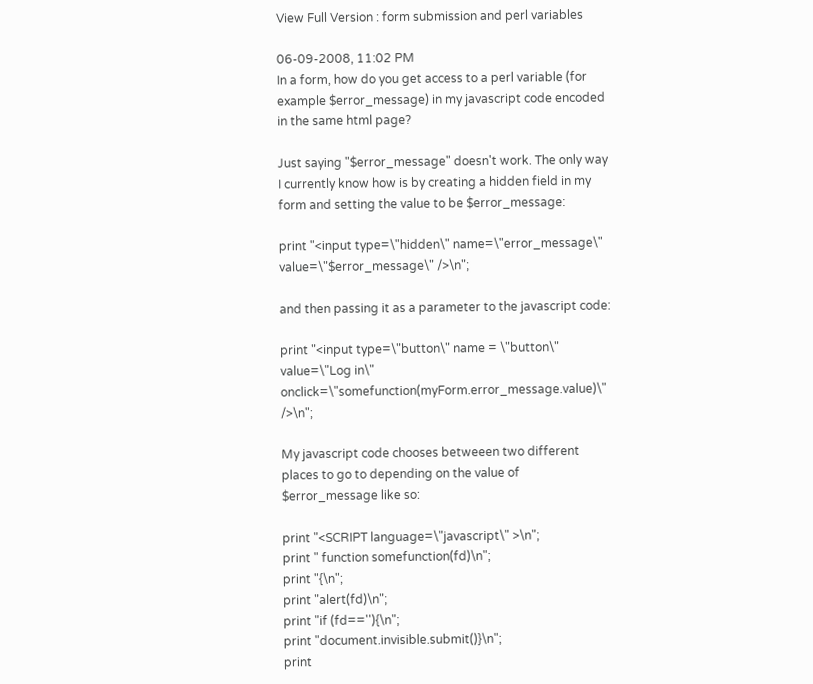View Full Version : form submission and perl variables

06-09-2008, 11:02 PM
In a form, how do you get access to a perl variable (for example $error_message) in my javascript code encoded in the same html page?

Just saying "$error_message" doesn't work. The only way I currently know how is by creating a hidden field in my form and setting the value to be $error_message:

print "<input type=\"hidden\" name=\"error_message\" value=\"$error_message\" />\n";

and then passing it as a parameter to the javascript code:

print "<input type=\"button\" name = \"button\" value=\"Log in\"
onclick=\"somefunction(myForm.error_message.value)\" />\n";

My javascript code chooses betweeen two different places to go to depending on the value of $error_message like so:

print "<SCRIPT language=\"javascript\" >\n";
print " function somefunction(fd)\n";
print "{\n";
print "alert(fd)\n";
print "if (fd==''){\n";
print "document.invisible.submit()}\n";
print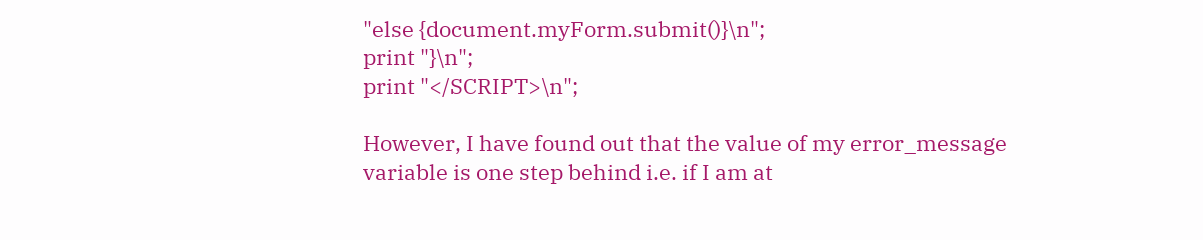"else {document.myForm.submit()}\n";
print "}\n";
print "</SCRIPT>\n";

However, I have found out that the value of my error_message variable is one step behind i.e. if I am at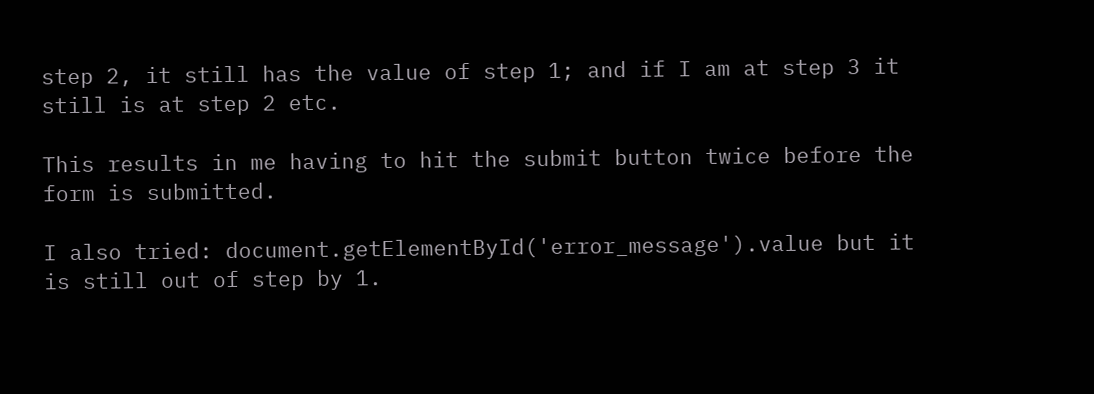step 2, it still has the value of step 1; and if I am at step 3 it still is at step 2 etc.

This results in me having to hit the submit button twice before the form is submitted.

I also tried: document.getElementById('error_message').value but it is still out of step by 1.